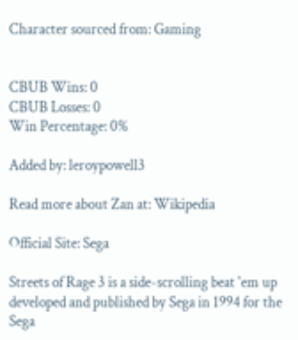Character sourced from: Gaming


CBUB Wins: 0
CBUB Losses: 0
Win Percentage: 0%

Added by: leroypowell3

Read more about Zan at: Wikipedia

Official Site: Sega

Streets of Rage 3 is a side-scrolling beat 'em up developed and published by Sega in 1994 for the Sega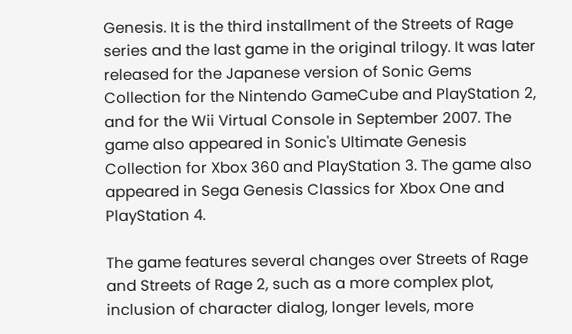Genesis. It is the third installment of the Streets of Rage series and the last game in the original trilogy. It was later released for the Japanese version of Sonic Gems Collection for the Nintendo GameCube and PlayStation 2, and for the Wii Virtual Console in September 2007. The game also appeared in Sonic's Ultimate Genesis Collection for Xbox 360 and PlayStation 3. The game also appeared in Sega Genesis Classics for Xbox One and PlayStation 4.

The game features several changes over Streets of Rage and Streets of Rage 2, such as a more complex plot, inclusion of character dialog, longer levels, more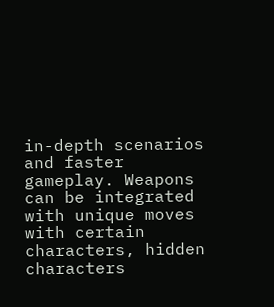in-depth scenarios and faster gameplay. Weapons can be integrated with unique moves with certain characters, hidden characters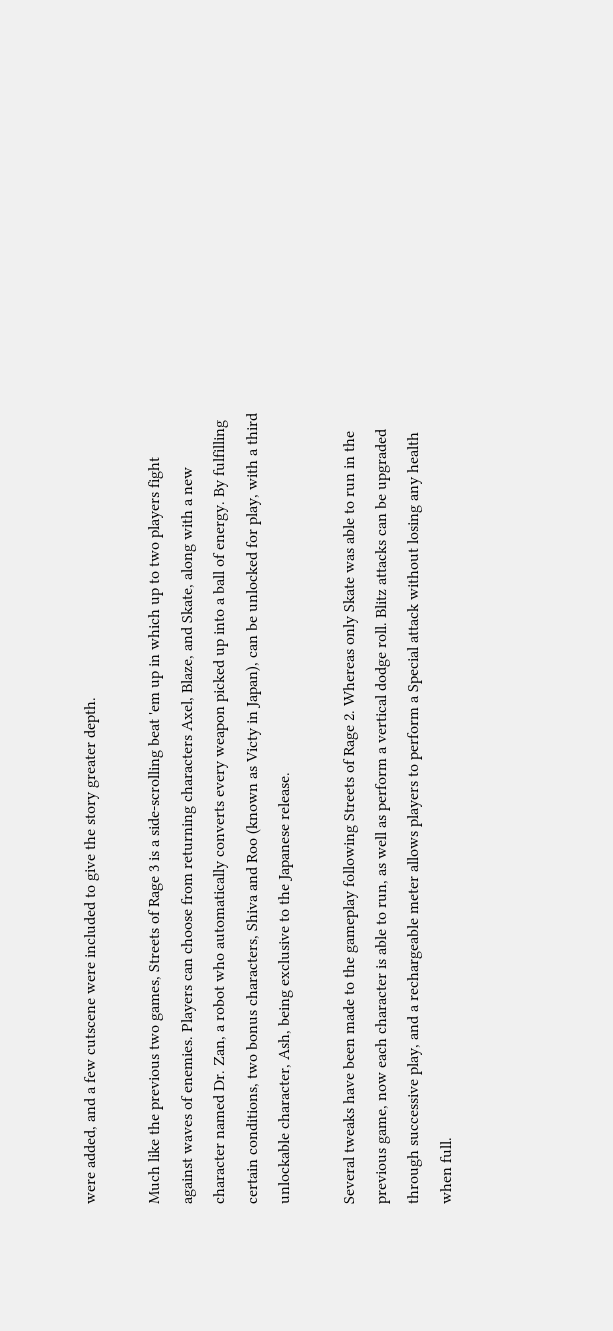were added, and a few cutscene were included to give the story greater depth.

Much like the previous two games, Streets of Rage 3 is a side-scrolling beat 'em up in which up to two players fight against waves of enemies. Players can choose from returning characters Axel, Blaze, and Skate, along with a new character named Dr. Zan, a robot who automatically converts every weapon picked up into a ball of energy. By fulfilling certain conditions, two bonus characters, Shiva and Roo (known as Victy in Japan), can be unlocked for play, with a third unlockable character, Ash, being exclusive to the Japanese release.

Several tweaks have been made to the gameplay following Streets of Rage 2. Whereas only Skate was able to run in the previous game, now each character is able to run, as well as perform a vertical dodge roll. Blitz attacks can be upgraded through successive play, and a rechargeable meter allows players to perform a Special attack without losing any health when full.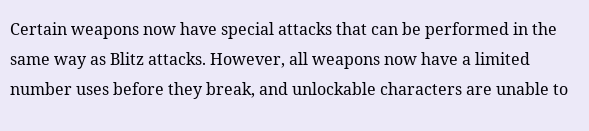Certain weapons now have special attacks that can be performed in the same way as Blitz attacks. However, all weapons now have a limited number uses before they break, and unlockable characters are unable to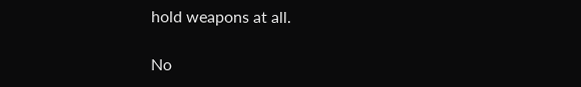hold weapons at all.

No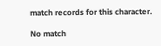match records for this character.

No match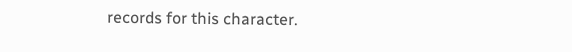records for this character.